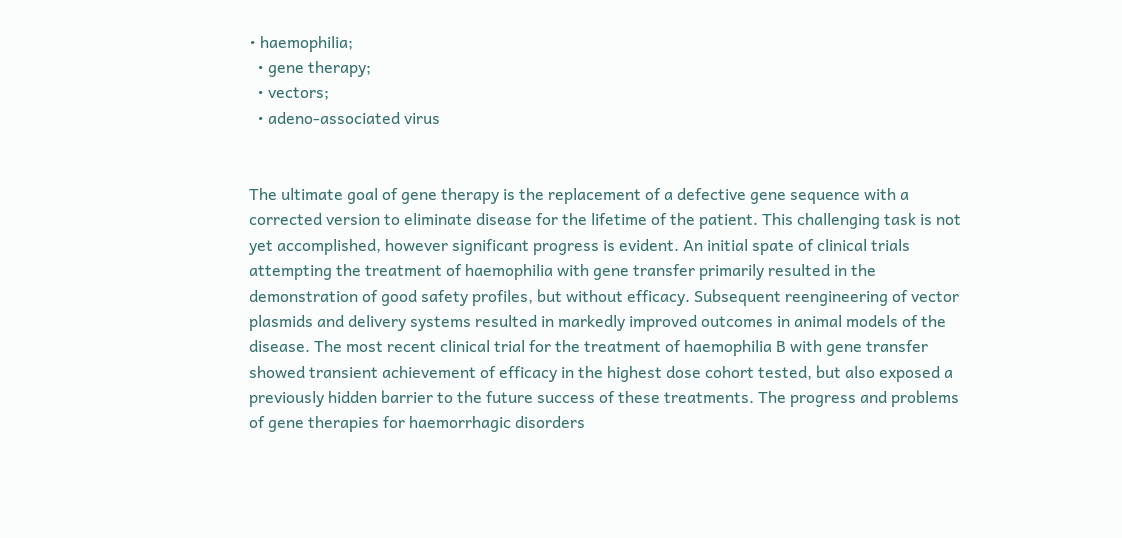• haemophilia;
  • gene therapy;
  • vectors;
  • adeno-associated virus


The ultimate goal of gene therapy is the replacement of a defective gene sequence with a corrected version to eliminate disease for the lifetime of the patient. This challenging task is not yet accomplished, however significant progress is evident. An initial spate of clinical trials attempting the treatment of haemophilia with gene transfer primarily resulted in the demonstration of good safety profiles, but without efficacy. Subsequent reengineering of vector plasmids and delivery systems resulted in markedly improved outcomes in animal models of the disease. The most recent clinical trial for the treatment of haemophilia B with gene transfer showed transient achievement of efficacy in the highest dose cohort tested, but also exposed a previously hidden barrier to the future success of these treatments. The progress and problems of gene therapies for haemorrhagic disorders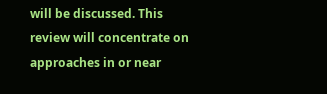will be discussed. This review will concentrate on approaches in or near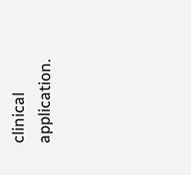clinical application.